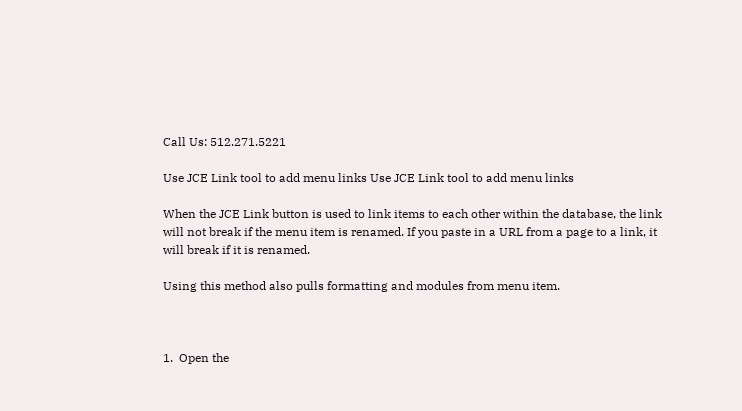Call Us: 512.271.5221

Use JCE Link tool to add menu links Use JCE Link tool to add menu links

When the JCE Link button is used to link items to each other within the database, the link will not break if the menu item is renamed. If you paste in a URL from a page to a link, it will break if it is renamed.

Using this method also pulls formatting and modules from menu item.



1.  Open the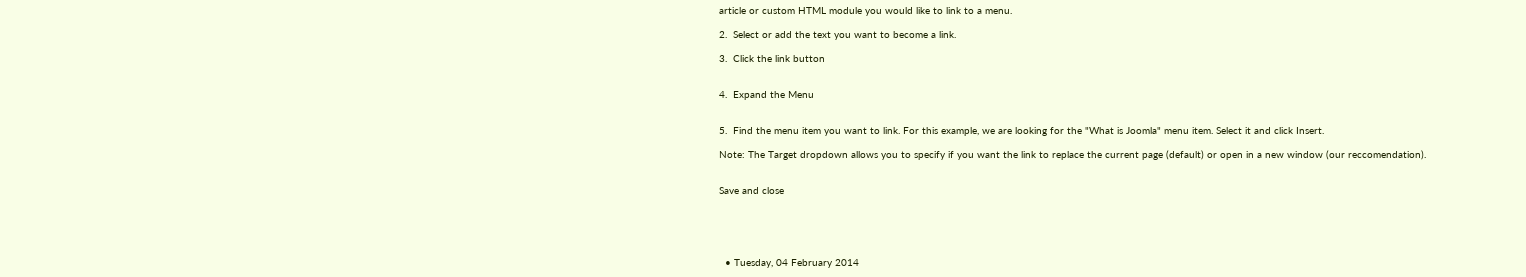article or custom HTML module you would like to link to a menu.

2.  Select or add the text you want to become a link.

3.  Click the link button


4.  Expand the Menu


5.  Find the menu item you want to link. For this example, we are looking for the "What is Joomla" menu item. Select it and click Insert.

Note: The Target dropdown allows you to specify if you want the link to replace the current page (default) or open in a new window (our reccomendation).


Save and close





  • Tuesday, 04 February 2014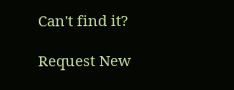Can't find it?

Request New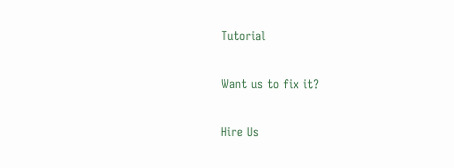Tutorial

Want us to fix it?

Hire Us